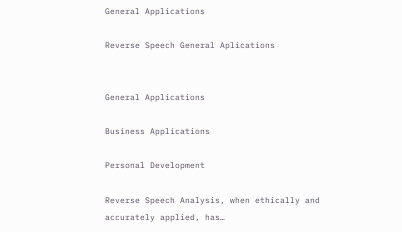General Applications

Reverse Speech General Aplications


General Applications

Business Applications

Personal Development

Reverse Speech Analysis, when ethically and accurately applied, has…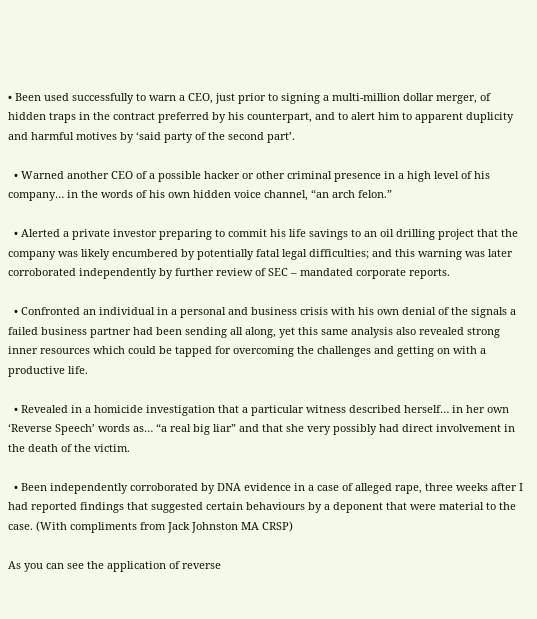• Been used successfully to warn a CEO, just prior to signing a multi-million dollar merger, of hidden traps in the contract preferred by his counterpart, and to alert him to apparent duplicity and harmful motives by ‘said party of the second part’.

  • Warned another CEO of a possible hacker or other criminal presence in a high level of his company… in the words of his own hidden voice channel, “an arch felon.”

  • Alerted a private investor preparing to commit his life savings to an oil drilling project that the company was likely encumbered by potentially fatal legal difficulties; and this warning was later corroborated independently by further review of SEC – mandated corporate reports.

  • Confronted an individual in a personal and business crisis with his own denial of the signals a failed business partner had been sending all along, yet this same analysis also revealed strong inner resources which could be tapped for overcoming the challenges and getting on with a productive life.

  • Revealed in a homicide investigation that a particular witness described herself… in her own ‘Reverse Speech’ words as… “a real big liar” and that she very possibly had direct involvement in the death of the victim.

  • Been independently corroborated by DNA evidence in a case of alleged rape, three weeks after I had reported findings that suggested certain behaviours by a deponent that were material to the case. (With compliments from Jack Johnston MA CRSP)

As you can see the application of reverse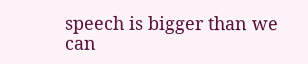speech is bigger than we can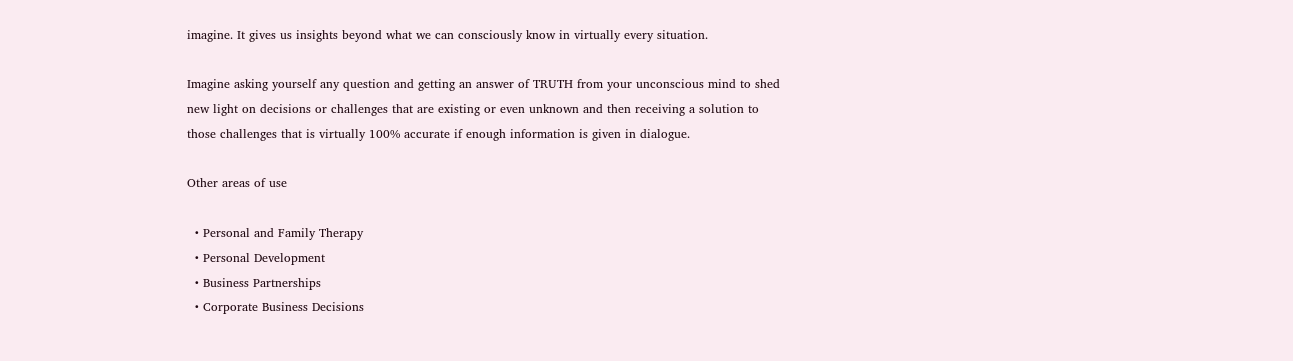imagine. It gives us insights beyond what we can consciously know in virtually every situation.

Imagine asking yourself any question and getting an answer of TRUTH from your unconscious mind to shed new light on decisions or challenges that are existing or even unknown and then receiving a solution to those challenges that is virtually 100% accurate if enough information is given in dialogue.

Other areas of use

  • Personal and Family Therapy
  • Personal Development
  • Business Partnerships
  • Corporate Business Decisions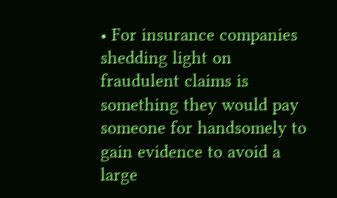• For insurance companies shedding light on fraudulent claims is something they would pay someone for handsomely to gain evidence to avoid a large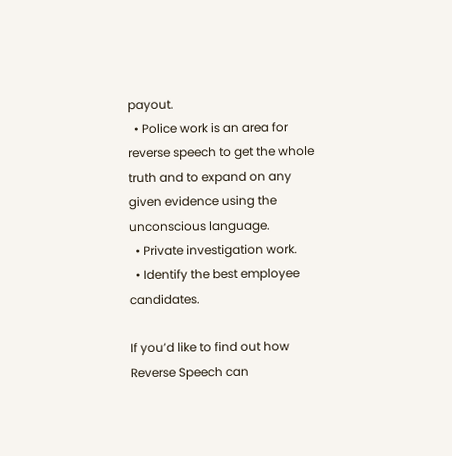payout.
  • Police work is an area for reverse speech to get the whole truth and to expand on any given evidence using the unconscious language.
  • Private investigation work.
  • Identify the best employee candidates.

If you’d like to find out how Reverse Speech can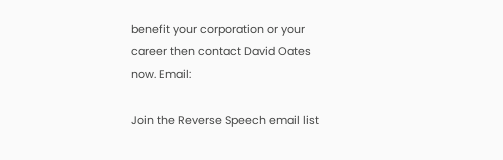benefit your corporation or your career then contact David Oates now. Email:

Join the Reverse Speech email list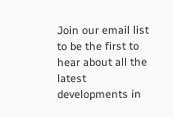Join our email list to be the first to hear about all the latest developments in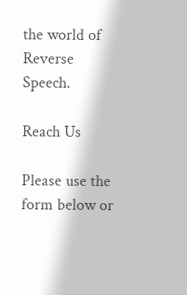the world of Reverse Speech.

Reach Us

Please use the form below or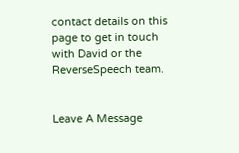contact details on this page to get in touch with David or the ReverseSpeech team.


Leave A Message